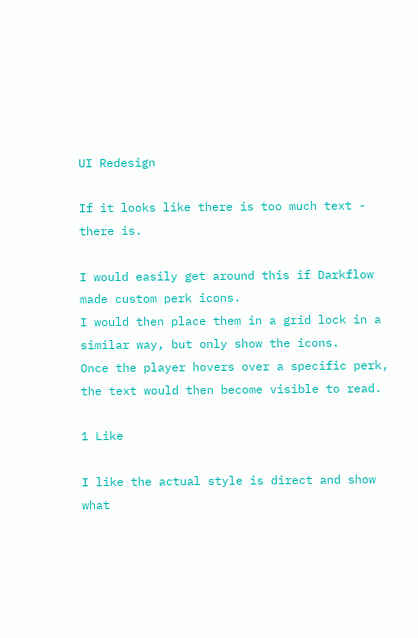UI Redesign

If it looks like there is too much text - there is.

I would easily get around this if Darkflow made custom perk icons.
I would then place them in a grid lock in a similar way, but only show the icons.
Once the player hovers over a specific perk, the text would then become visible to read.

1 Like

I like the actual style is direct and show what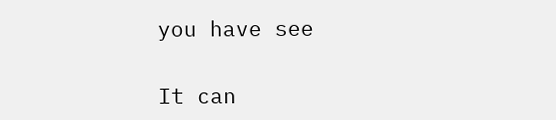you have see

It can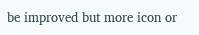be improved but more icon or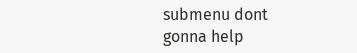submenu dont gonna help